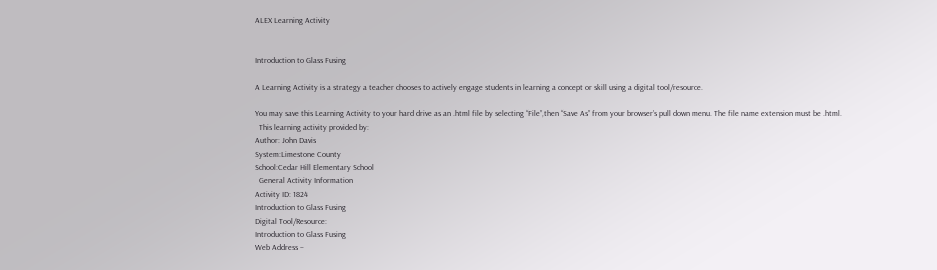ALEX Learning Activity


Introduction to Glass Fusing

A Learning Activity is a strategy a teacher chooses to actively engage students in learning a concept or skill using a digital tool/resource.

You may save this Learning Activity to your hard drive as an .html file by selecting “File”,then “Save As” from your browser’s pull down menu. The file name extension must be .html.
  This learning activity provided by:
Author: John Davis
System:Limestone County
School:Cedar Hill Elementary School
  General Activity Information
Activity ID: 1824
Introduction to Glass Fusing
Digital Tool/Resource:
Introduction to Glass Fusing
Web Address –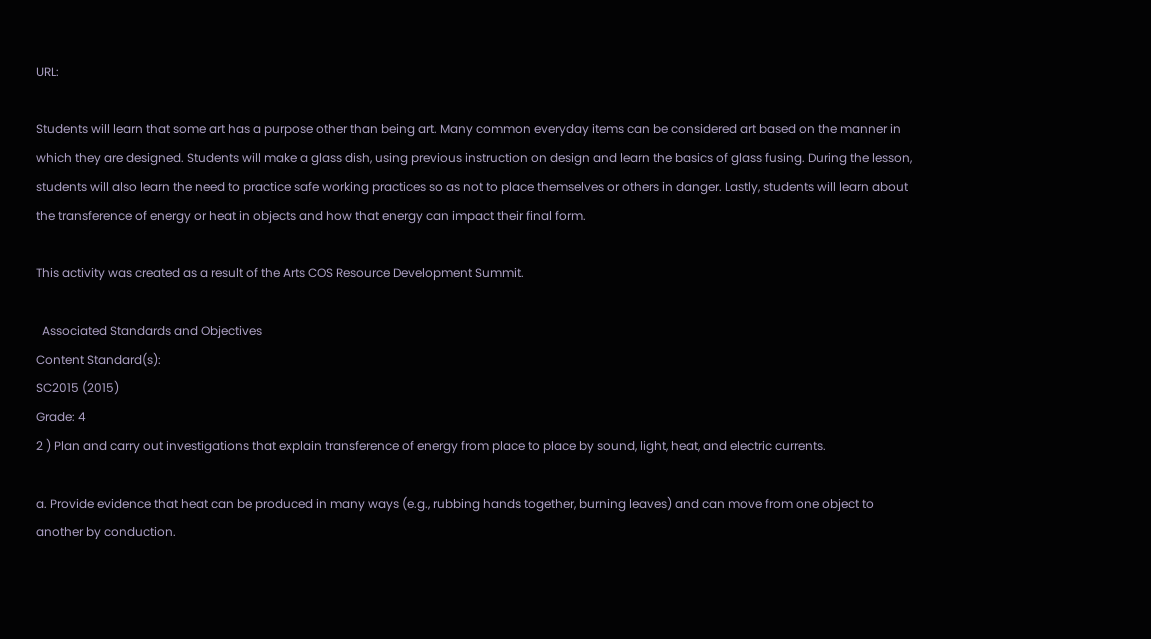URL:

Students will learn that some art has a purpose other than being art. Many common everyday items can be considered art based on the manner in which they are designed. Students will make a glass dish, using previous instruction on design and learn the basics of glass fusing. During the lesson, students will also learn the need to practice safe working practices so as not to place themselves or others in danger. Lastly, students will learn about the transference of energy or heat in objects and how that energy can impact their final form.

This activity was created as a result of the Arts COS Resource Development Summit.

  Associated Standards and Objectives
Content Standard(s):
SC2015 (2015)
Grade: 4
2 ) Plan and carry out investigations that explain transference of energy from place to place by sound, light, heat, and electric currents.

a. Provide evidence that heat can be produced in many ways (e.g., rubbing hands together, burning leaves) and can move from one object to another by conduction.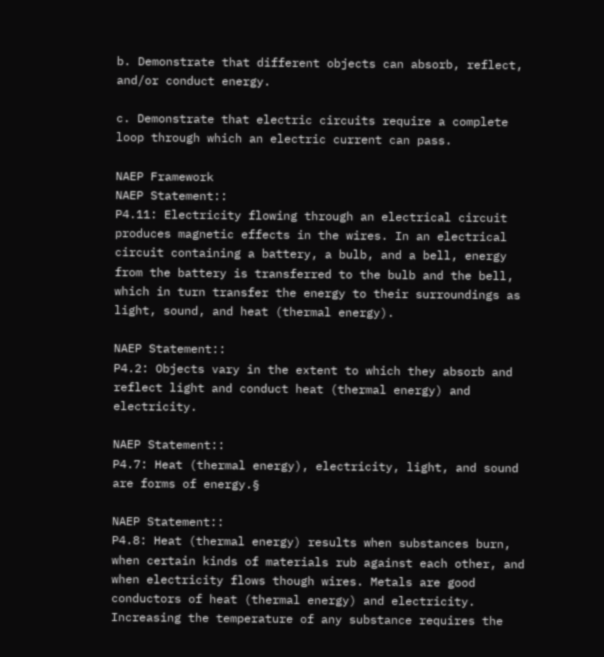b. Demonstrate that different objects can absorb, reflect, and/or conduct energy.

c. Demonstrate that electric circuits require a complete loop through which an electric current can pass.

NAEP Framework
NAEP Statement::
P4.11: Electricity flowing through an electrical circuit produces magnetic effects in the wires. In an electrical circuit containing a battery, a bulb, and a bell, energy from the battery is transferred to the bulb and the bell, which in turn transfer the energy to their surroundings as light, sound, and heat (thermal energy).

NAEP Statement::
P4.2: Objects vary in the extent to which they absorb and reflect light and conduct heat (thermal energy) and electricity.

NAEP Statement::
P4.7: Heat (thermal energy), electricity, light, and sound are forms of energy.§

NAEP Statement::
P4.8: Heat (thermal energy) results when substances burn, when certain kinds of materials rub against each other, and when electricity flows though wires. Metals are good conductors of heat (thermal energy) and electricity. Increasing the temperature of any substance requires the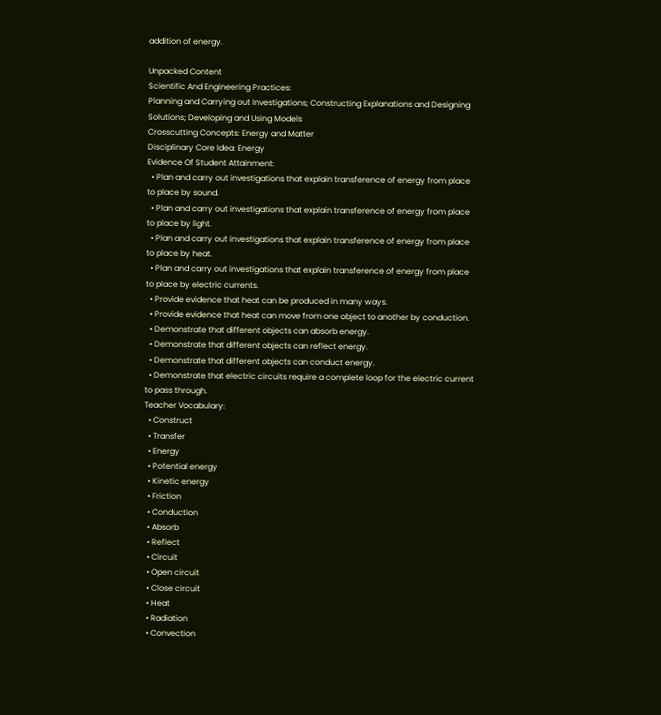addition of energy.

Unpacked Content
Scientific And Engineering Practices:
Planning and Carrying out Investigations; Constructing Explanations and Designing Solutions; Developing and Using Models
Crosscutting Concepts: Energy and Matter
Disciplinary Core Idea: Energy
Evidence Of Student Attainment:
  • Plan and carry out investigations that explain transference of energy from place to place by sound.
  • Plan and carry out investigations that explain transference of energy from place to place by light.
  • Plan and carry out investigations that explain transference of energy from place to place by heat.
  • Plan and carry out investigations that explain transference of energy from place to place by electric currents.
  • Provide evidence that heat can be produced in many ways.
  • Provide evidence that heat can move from one object to another by conduction.
  • Demonstrate that different objects can absorb energy.
  • Demonstrate that different objects can reflect energy.
  • Demonstrate that different objects can conduct energy.
  • Demonstrate that electric circuits require a complete loop for the electric current to pass through.
Teacher Vocabulary:
  • Construct
  • Transfer
  • Energy
  • Potential energy
  • Kinetic energy
  • Friction
  • Conduction
  • Absorb
  • Reflect
  • Circuit
  • Open circuit
  • Close circuit
  • Heat
  • Radiation
  • Convection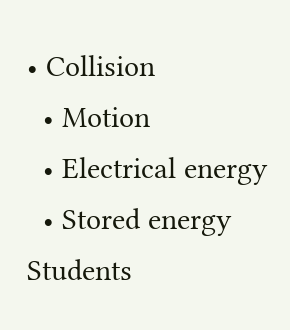• Collision
  • Motion
  • Electrical energy
  • Stored energy
Students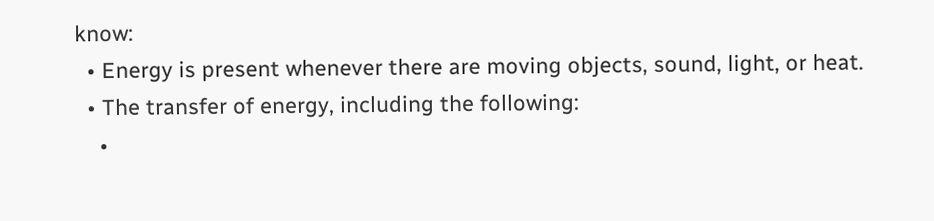know:
  • Energy is present whenever there are moving objects, sound, light, or heat.
  • The transfer of energy, including the following:
    •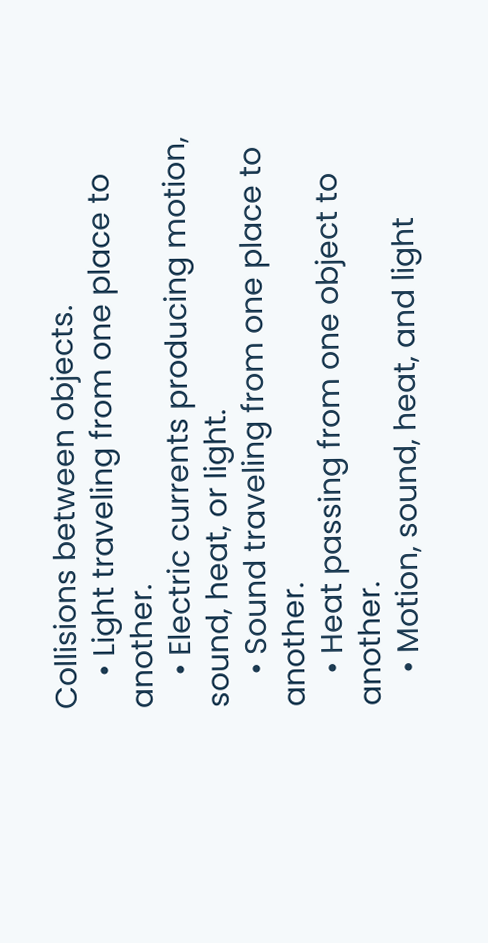Collisions between objects.
    • Light traveling from one place to another.
    • Electric currents producing motion, sound, heat, or light.
    • Sound traveling from one place to another.
    • Heat passing from one object to another.
    • Motion, sound, heat, and light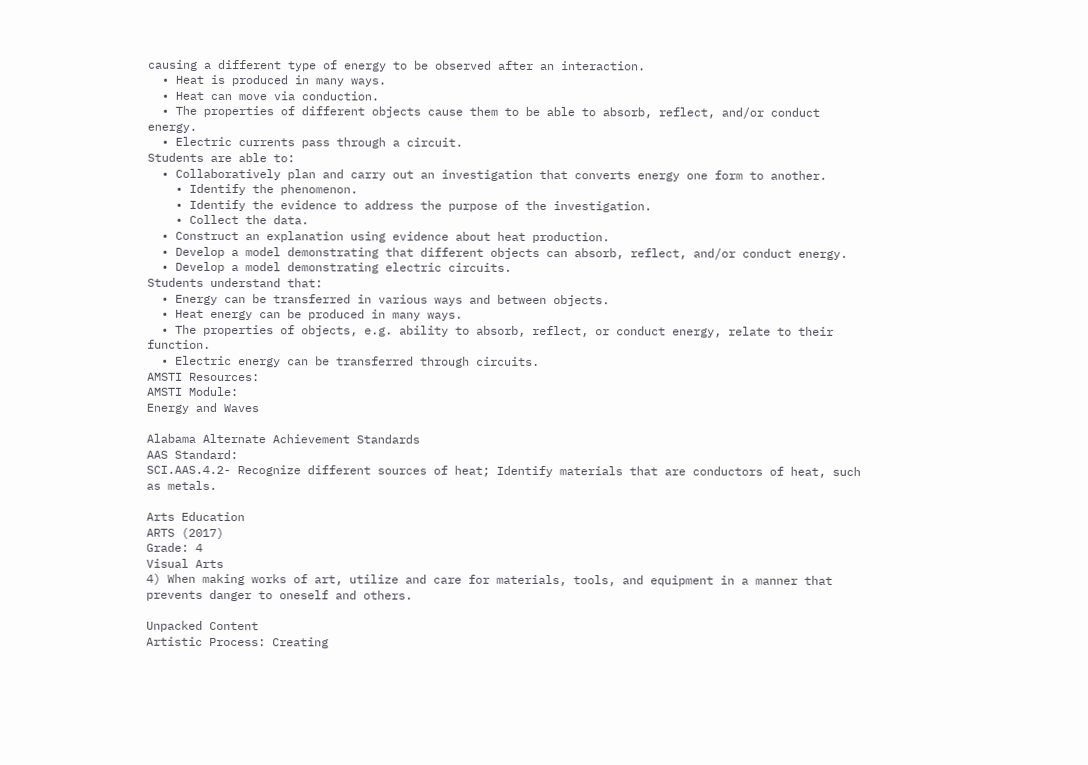causing a different type of energy to be observed after an interaction.
  • Heat is produced in many ways.
  • Heat can move via conduction.
  • The properties of different objects cause them to be able to absorb, reflect, and/or conduct energy.
  • Electric currents pass through a circuit.
Students are able to:
  • Collaboratively plan and carry out an investigation that converts energy one form to another.
    • Identify the phenomenon.
    • Identify the evidence to address the purpose of the investigation.
    • Collect the data.
  • Construct an explanation using evidence about heat production.
  • Develop a model demonstrating that different objects can absorb, reflect, and/or conduct energy.
  • Develop a model demonstrating electric circuits.
Students understand that:
  • Energy can be transferred in various ways and between objects.
  • Heat energy can be produced in many ways.
  • The properties of objects, e.g. ability to absorb, reflect, or conduct energy, relate to their function.
  • Electric energy can be transferred through circuits.
AMSTI Resources:
AMSTI Module:
Energy and Waves

Alabama Alternate Achievement Standards
AAS Standard:
SCI.AAS.4.2- Recognize different sources of heat; Identify materials that are conductors of heat, such as metals.

Arts Education
ARTS (2017)
Grade: 4
Visual Arts
4) When making works of art, utilize and care for materials, tools, and equipment in a manner that prevents danger to oneself and others.

Unpacked Content
Artistic Process: Creating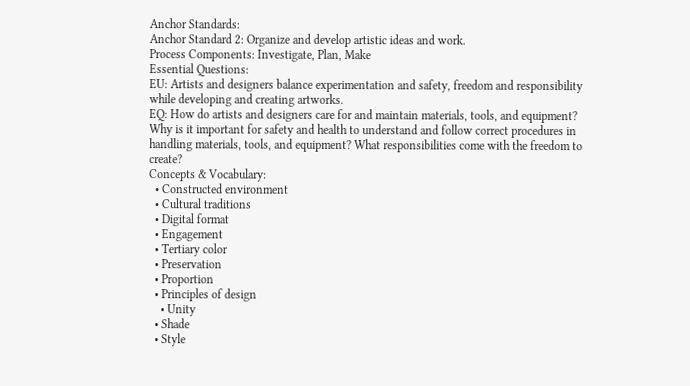Anchor Standards:
Anchor Standard 2: Organize and develop artistic ideas and work.
Process Components: Investigate, Plan, Make
Essential Questions:
EU: Artists and designers balance experimentation and safety, freedom and responsibility while developing and creating artworks.
EQ: How do artists and designers care for and maintain materials, tools, and equipment? Why is it important for safety and health to understand and follow correct procedures in handling materials, tools, and equipment? What responsibilities come with the freedom to create?
Concepts & Vocabulary:
  • Constructed environment
  • Cultural traditions
  • Digital format
  • Engagement
  • Tertiary color
  • Preservation
  • Proportion
  • Principles of design
    • Unity
  • Shade
  • Style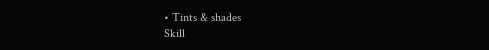• Tints & shades
Skill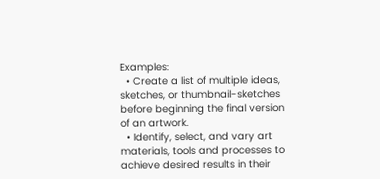Examples:
  • Create a list of multiple ideas, sketches, or thumbnail-sketches before beginning the final version of an artwork.
  • Identify, select, and vary art materials, tools and processes to achieve desired results in their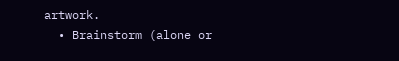artwork.
  • Brainstorm (alone or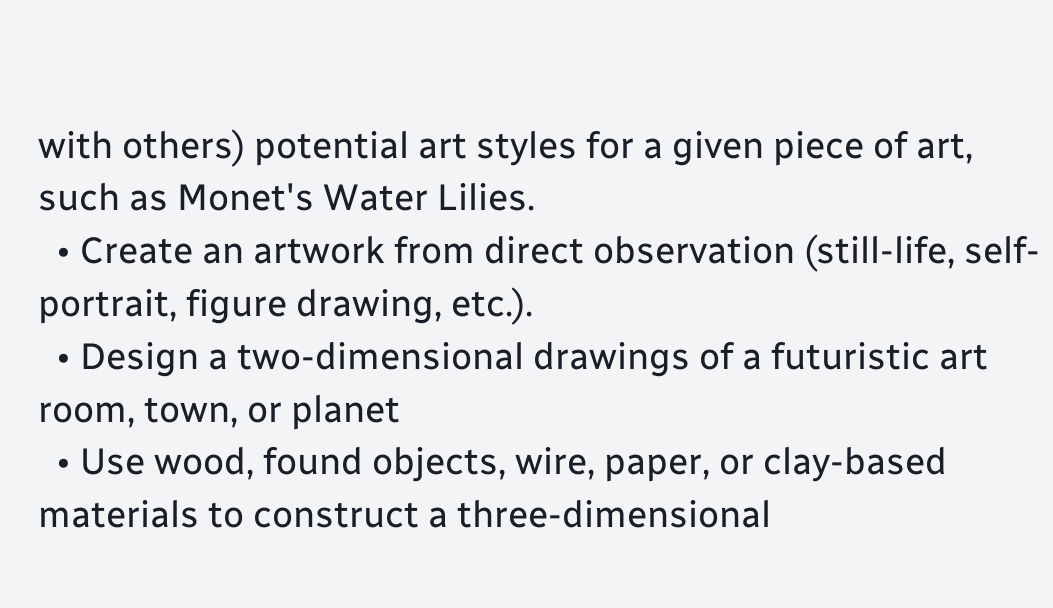with others) potential art styles for a given piece of art, such as Monet's Water Lilies.
  • Create an artwork from direct observation (still-life, self-portrait, figure drawing, etc.).
  • Design a two-dimensional drawings of a futuristic art room, town, or planet
  • Use wood, found objects, wire, paper, or clay-based materials to construct a three-dimensional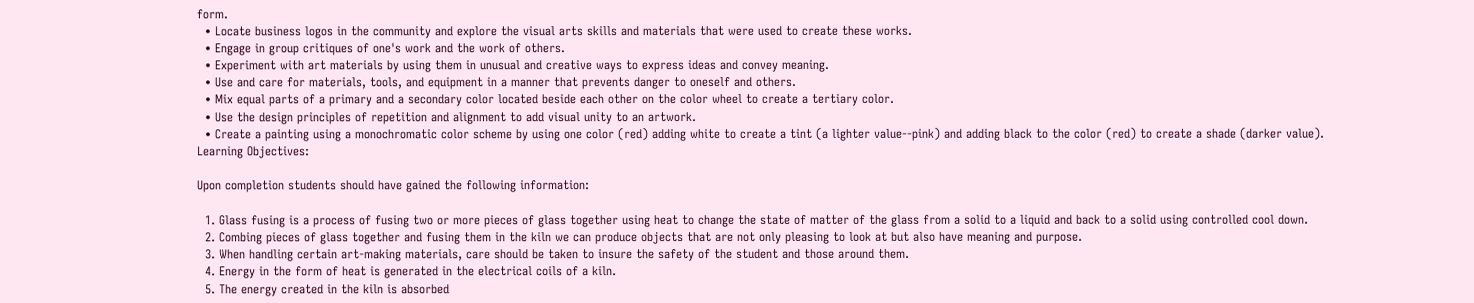form.
  • Locate business logos in the community and explore the visual arts skills and materials that were used to create these works.
  • Engage in group critiques of one's work and the work of others.
  • Experiment with art materials by using them in unusual and creative ways to express ideas and convey meaning.
  • Use and care for materials, tools, and equipment in a manner that prevents danger to oneself and others.
  • Mix equal parts of a primary and a secondary color located beside each other on the color wheel to create a tertiary color.
  • Use the design principles of repetition and alignment to add visual unity to an artwork.
  • Create a painting using a monochromatic color scheme by using one color (red) adding white to create a tint (a lighter value--pink) and adding black to the color (red) to create a shade (darker value).
Learning Objectives:

Upon completion students should have gained the following information:

  1. Glass fusing is a process of fusing two or more pieces of glass together using heat to change the state of matter of the glass from a solid to a liquid and back to a solid using controlled cool down.
  2. Combing pieces of glass together and fusing them in the kiln we can produce objects that are not only pleasing to look at but also have meaning and purpose.
  3. When handling certain art-making materials, care should be taken to insure the safety of the student and those around them.
  4. Energy in the form of heat is generated in the electrical coils of a kiln.
  5. The energy created in the kiln is absorbed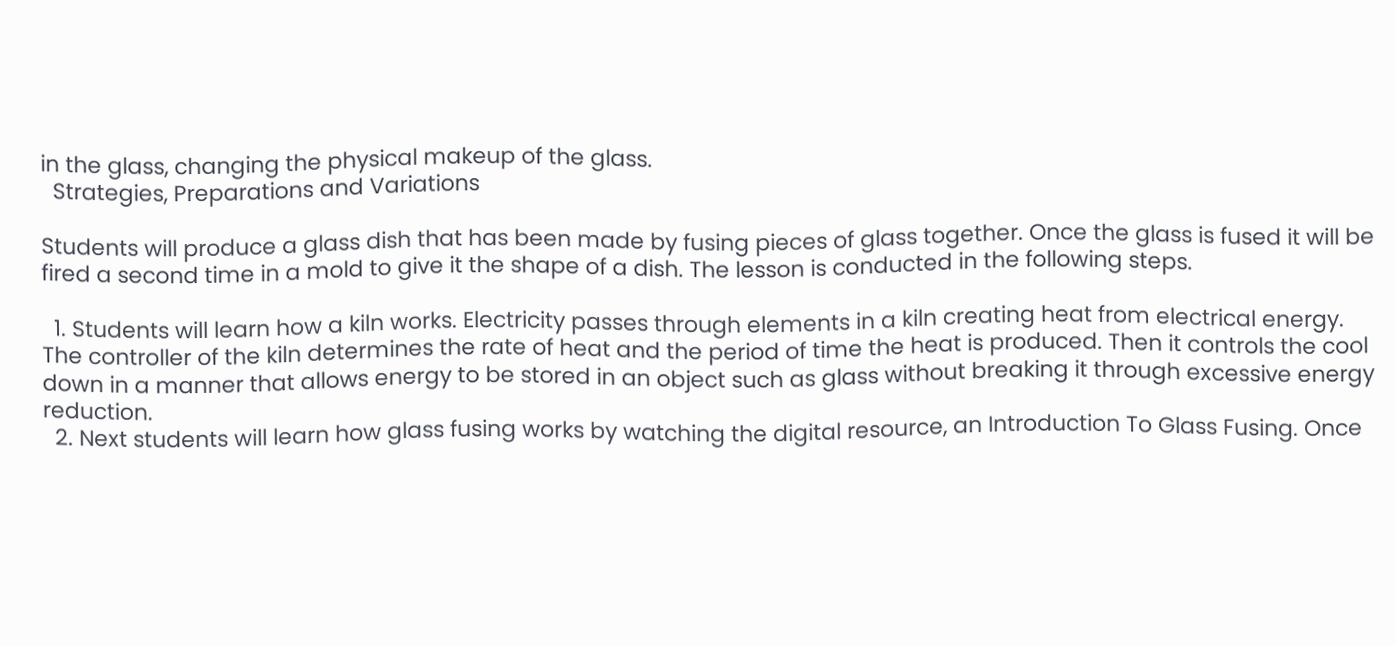in the glass, changing the physical makeup of the glass.
  Strategies, Preparations and Variations

Students will produce a glass dish that has been made by fusing pieces of glass together. Once the glass is fused it will be fired a second time in a mold to give it the shape of a dish. The lesson is conducted in the following steps.

  1. Students will learn how a kiln works. Electricity passes through elements in a kiln creating heat from electrical energy. The controller of the kiln determines the rate of heat and the period of time the heat is produced. Then it controls the cool down in a manner that allows energy to be stored in an object such as glass without breaking it through excessive energy reduction.
  2. Next students will learn how glass fusing works by watching the digital resource, an Introduction To Glass Fusing. Once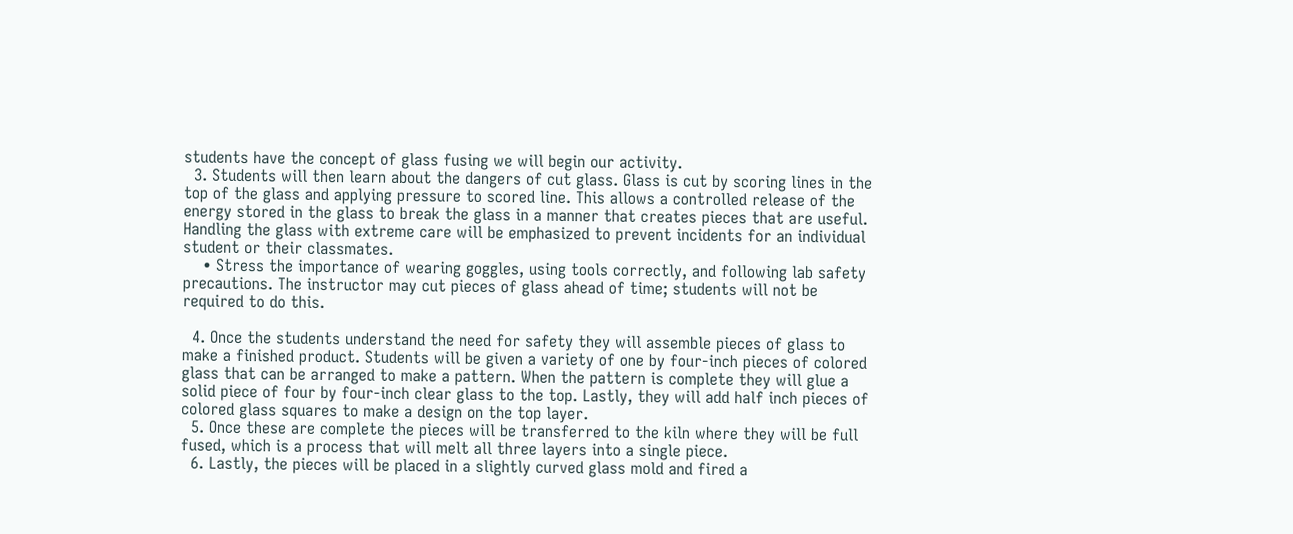students have the concept of glass fusing we will begin our activity.
  3. Students will then learn about the dangers of cut glass. Glass is cut by scoring lines in the top of the glass and applying pressure to scored line. This allows a controlled release of the energy stored in the glass to break the glass in a manner that creates pieces that are useful. Handling the glass with extreme care will be emphasized to prevent incidents for an individual student or their classmates.
    • Stress the importance of wearing goggles, using tools correctly, and following lab safety precautions. The instructor may cut pieces of glass ahead of time; students will not be required to do this.

  4. Once the students understand the need for safety they will assemble pieces of glass to make a finished product. Students will be given a variety of one by four-inch pieces of colored glass that can be arranged to make a pattern. When the pattern is complete they will glue a solid piece of four by four-inch clear glass to the top. Lastly, they will add half inch pieces of colored glass squares to make a design on the top layer.
  5. Once these are complete the pieces will be transferred to the kiln where they will be full fused, which is a process that will melt all three layers into a single piece.
  6. Lastly, the pieces will be placed in a slightly curved glass mold and fired a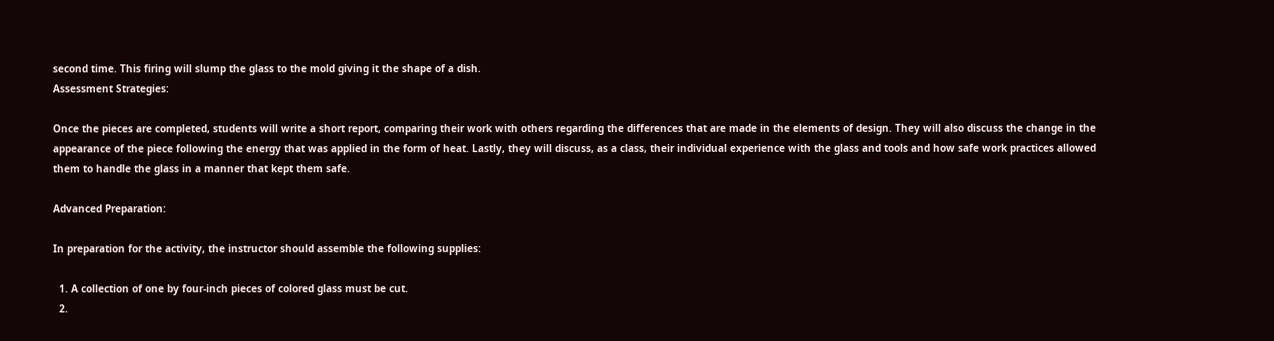second time. This firing will slump the glass to the mold giving it the shape of a dish.
Assessment Strategies:

Once the pieces are completed, students will write a short report, comparing their work with others regarding the differences that are made in the elements of design. They will also discuss the change in the appearance of the piece following the energy that was applied in the form of heat. Lastly, they will discuss, as a class, their individual experience with the glass and tools and how safe work practices allowed them to handle the glass in a manner that kept them safe.

Advanced Preparation:

In preparation for the activity, the instructor should assemble the following supplies:

  1. A collection of one by four-inch pieces of colored glass must be cut.
  2.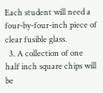Each student will need a four-by-four-inch piece of clear fusible glass.
  3. A collection of one half inch square chips will be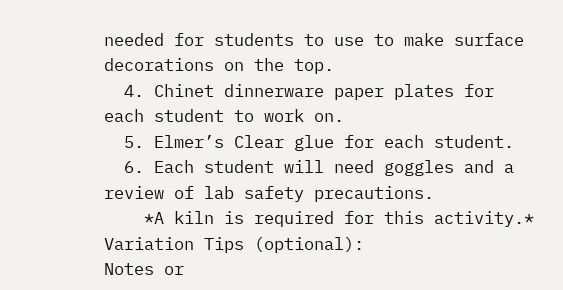needed for students to use to make surface decorations on the top.
  4. Chinet dinnerware paper plates for each student to work on.
  5. Elmer’s Clear glue for each student.
  6. Each student will need goggles and a review of lab safety precautions.
    *A kiln is required for this activity.*
Variation Tips (optional):
Notes or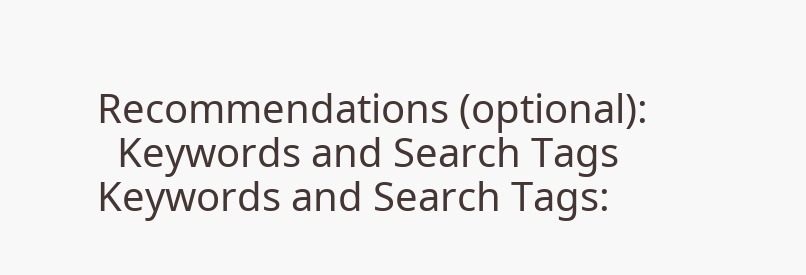Recommendations (optional):
  Keywords and Search Tags
Keywords and Search Tags: